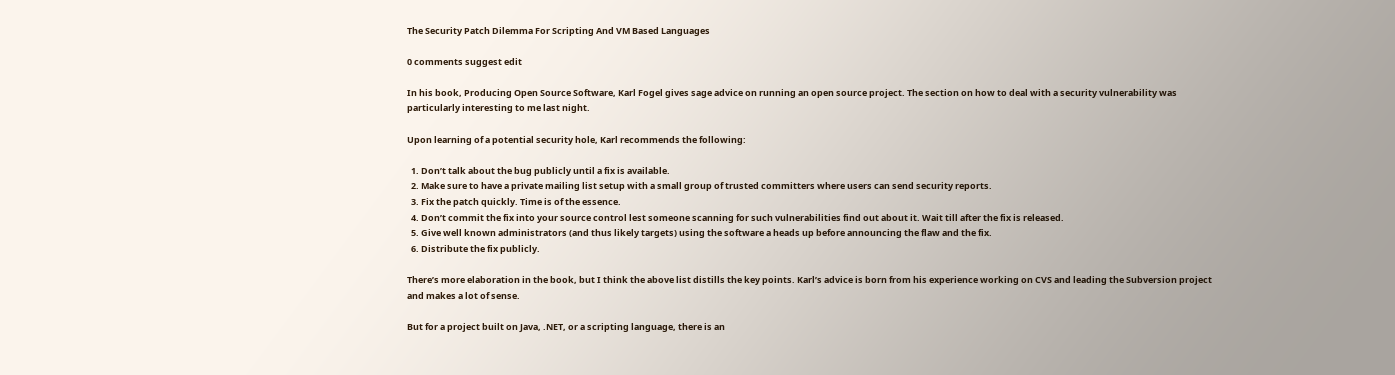The Security Patch Dilemma For Scripting And VM Based Languages

0 comments suggest edit

In his book, Producing Open Source Software, Karl Fogel gives sage advice on running an open source project. The section on how to deal with a security vulnerability was particularly interesting to me last night.

Upon learning of a potential security hole, Karl recommends the following:

  1. Don’t talk about the bug publicly until a fix is available.
  2. Make sure to have a private mailing list setup with a small group of trusted committers where users can send security reports.
  3. Fix the patch quickly. Time is of the essence.
  4. Don’t commit the fix into your source control lest someone scanning for such vulnerabilities find out about it. Wait till after the fix is released.
  5. Give well known administrators (and thus likely targets) using the software a heads up before announcing the flaw and the fix.
  6. Distribute the fix publicly.

There’s more elaboration in the book, but I think the above list distills the key points. Karl’s advice is born from his experience working on CVS and leading the Subversion project and makes a lot of sense.

But for a project built on Java, .NET, or a scripting language, there is an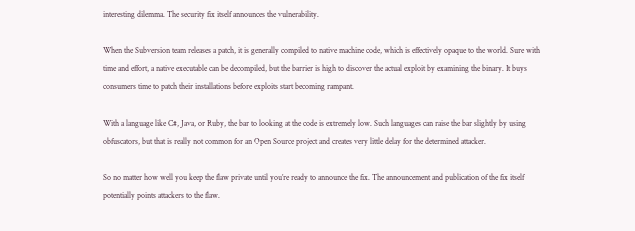interesting dilemma. The security fix itself announces the vulnerability.

When the Subversion team releases a patch, it is generally compiled to native machine code, which is effectively opaque to the world. Sure with time and effort, a native executable can be decompiled, but the barrier is high to discover the actual exploit by examining the binary. It buys consumers time to patch their installations before exploits start becoming rampant.

With a language like C#, Java, or Ruby, the bar to looking at the code is extremely low. Such languages can raise the bar slightly by using obfuscators, but that is really not common for an Open Source project and creates very little delay for the determined attacker.

So no matter how well you keep the flaw private until you’re ready to announce the fix. The announcement and publication of the fix itself potentially points attackers to the flaw.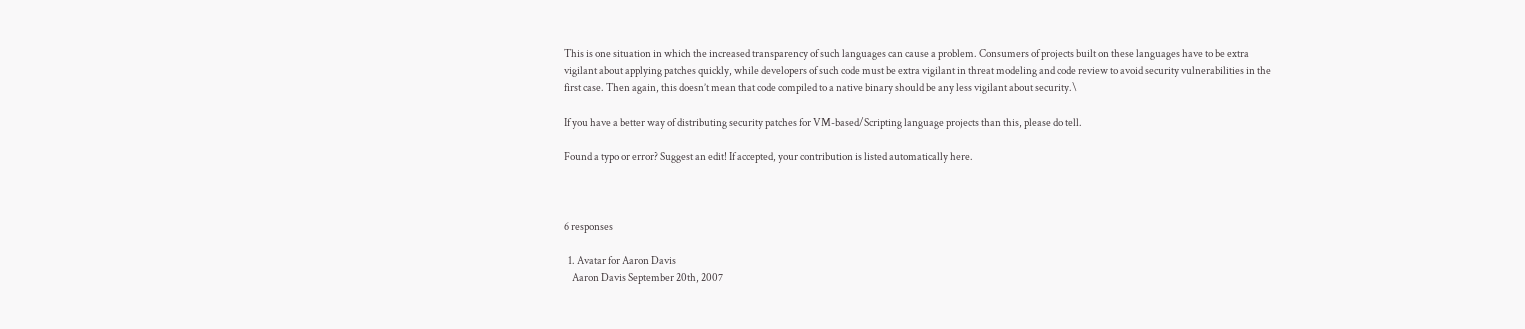This is one situation in which the increased transparency of such languages can cause a problem. Consumers of projects built on these languages have to be extra vigilant about applying patches quickly, while developers of such code must be extra vigilant in threat modeling and code review to avoid security vulnerabilities in the first case. Then again, this doesn’t mean that code compiled to a native binary should be any less vigilant about security.\

If you have a better way of distributing security patches for VM-based/Scripting language projects than this, please do tell.

Found a typo or error? Suggest an edit! If accepted, your contribution is listed automatically here.



6 responses

  1. Avatar for Aaron Davis
    Aaron Davis September 20th, 2007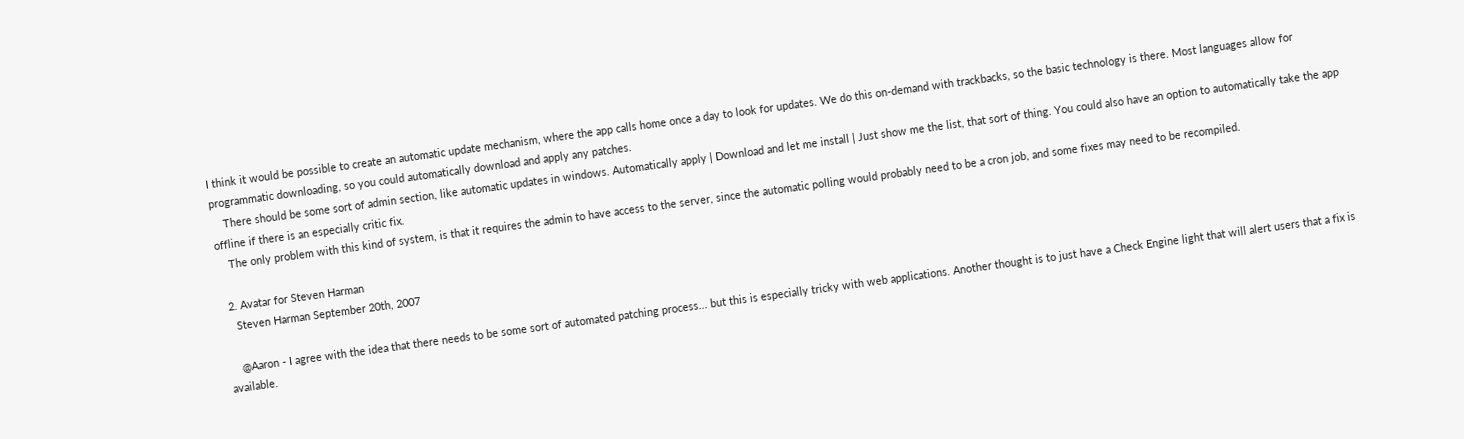I think it would be possible to create an automatic update mechanism, where the app calls home once a day to look for updates. We do this on-demand with trackbacks, so the basic technology is there. Most languages allow for programmatic downloading, so you could automatically download and apply any patches.
    There should be some sort of admin section, like automatic updates in windows. Automatically apply | Download and let me install | Just show me the list, that sort of thing. You could also have an option to automatically take the app offline if there is an especially critic fix.
    The only problem with this kind of system, is that it requires the admin to have access to the server, since the automatic polling would probably need to be a cron job, and some fixes may need to be recompiled.

  2. Avatar for Steven Harman
    Steven Harman September 20th, 2007

    @Aaron - I agree with the idea that there needs to be some sort of automated patching process... but this is especially tricky with web applications. Another thought is to just have a Check Engine light that will alert users that a fix is available.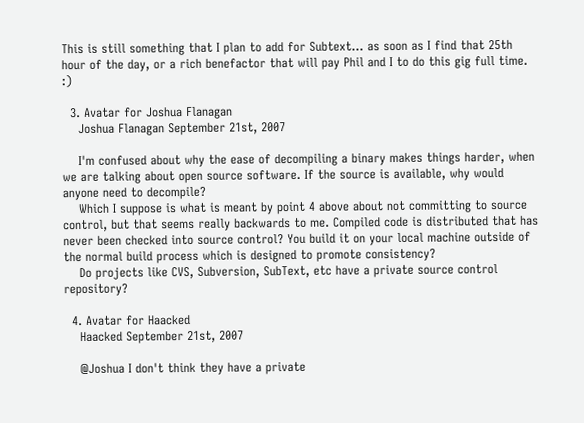This is still something that I plan to add for Subtext... as soon as I find that 25th hour of the day, or a rich benefactor that will pay Phil and I to do this gig full time. :)

  3. Avatar for Joshua Flanagan
    Joshua Flanagan September 21st, 2007

    I'm confused about why the ease of decompiling a binary makes things harder, when we are talking about open source software. If the source is available, why would anyone need to decompile?
    Which I suppose is what is meant by point 4 above about not committing to source control, but that seems really backwards to me. Compiled code is distributed that has never been checked into source control? You build it on your local machine outside of the normal build process which is designed to promote consistency?
    Do projects like CVS, Subversion, SubText, etc have a private source control repository?

  4. Avatar for Haacked
    Haacked September 21st, 2007

    @Joshua I don't think they have a private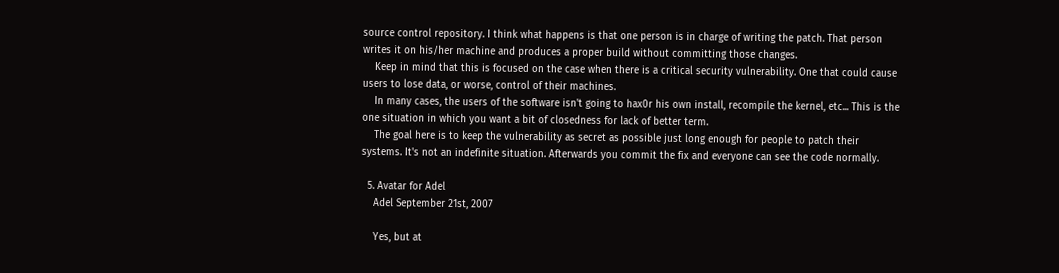source control repository. I think what happens is that one person is in charge of writing the patch. That person writes it on his/her machine and produces a proper build without committing those changes.
    Keep in mind that this is focused on the case when there is a critical security vulnerability. One that could cause users to lose data, or worse, control of their machines.
    In many cases, the users of the software isn't going to hax0r his own install, recompile the kernel, etc... This is the one situation in which you want a bit of closedness for lack of better term.
    The goal here is to keep the vulnerability as secret as possible just long enough for people to patch their systems. It's not an indefinite situation. Afterwards you commit the fix and everyone can see the code normally.

  5. Avatar for Adel
    Adel September 21st, 2007

    Yes, but at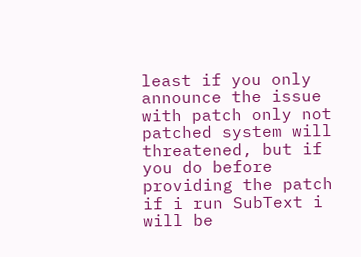least if you only announce the issue with patch only not patched system will threatened, but if you do before providing the patch if i run SubText i will be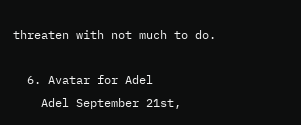threaten with not much to do.

  6. Avatar for Adel
    Adel September 21st,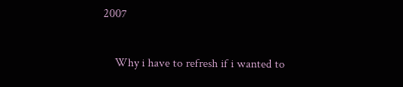2007

    Why i have to refresh if i wanted to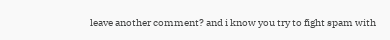leave another comment? and i know you try to fight spam with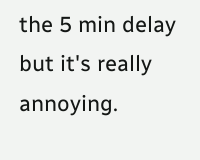the 5 min delay but it's really annoying.